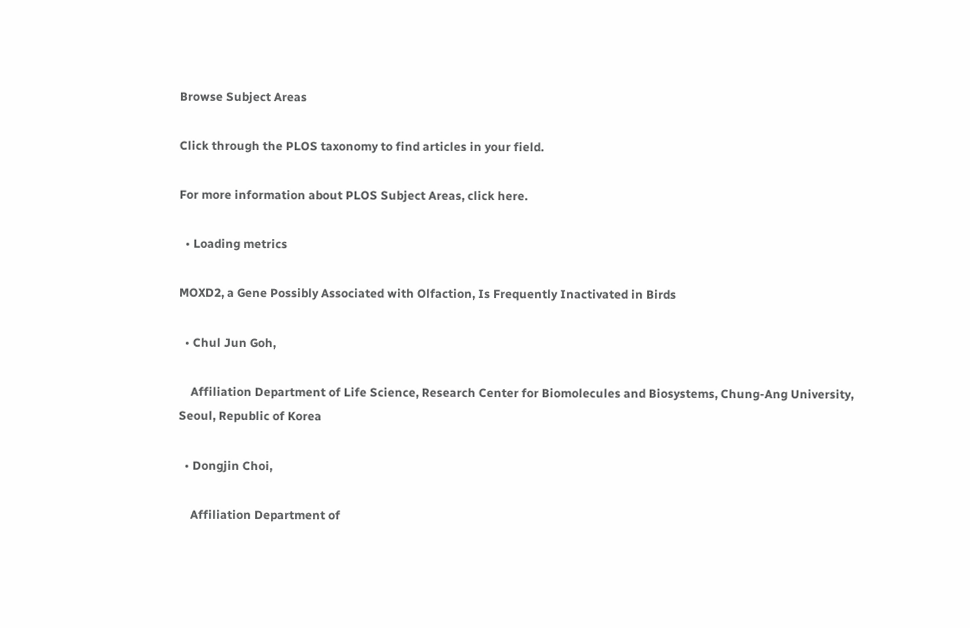Browse Subject Areas

Click through the PLOS taxonomy to find articles in your field.

For more information about PLOS Subject Areas, click here.

  • Loading metrics

MOXD2, a Gene Possibly Associated with Olfaction, Is Frequently Inactivated in Birds

  • Chul Jun Goh,

    Affiliation Department of Life Science, Research Center for Biomolecules and Biosystems, Chung-Ang University, Seoul, Republic of Korea

  • Dongjin Choi,

    Affiliation Department of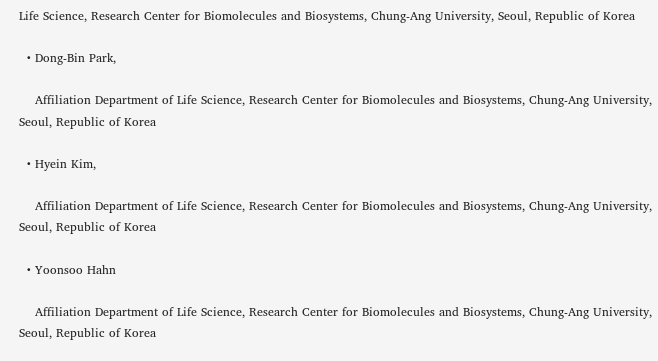Life Science, Research Center for Biomolecules and Biosystems, Chung-Ang University, Seoul, Republic of Korea

  • Dong-Bin Park,

    Affiliation Department of Life Science, Research Center for Biomolecules and Biosystems, Chung-Ang University, Seoul, Republic of Korea

  • Hyein Kim,

    Affiliation Department of Life Science, Research Center for Biomolecules and Biosystems, Chung-Ang University, Seoul, Republic of Korea

  • Yoonsoo Hahn

    Affiliation Department of Life Science, Research Center for Biomolecules and Biosystems, Chung-Ang University, Seoul, Republic of Korea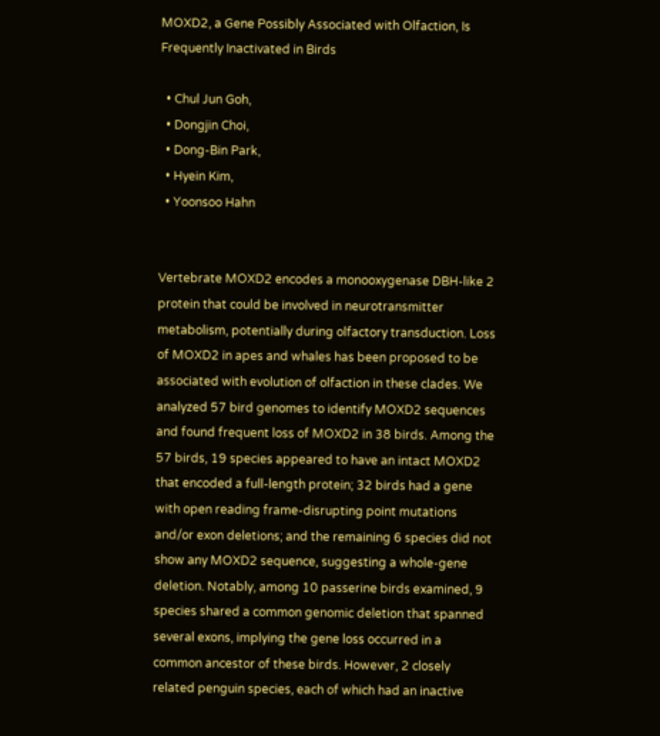MOXD2, a Gene Possibly Associated with Olfaction, Is Frequently Inactivated in Birds

  • Chul Jun Goh,
  • Dongjin Choi,
  • Dong-Bin Park,
  • Hyein Kim,
  • Yoonsoo Hahn


Vertebrate MOXD2 encodes a monooxygenase DBH-like 2 protein that could be involved in neurotransmitter metabolism, potentially during olfactory transduction. Loss of MOXD2 in apes and whales has been proposed to be associated with evolution of olfaction in these clades. We analyzed 57 bird genomes to identify MOXD2 sequences and found frequent loss of MOXD2 in 38 birds. Among the 57 birds, 19 species appeared to have an intact MOXD2 that encoded a full-length protein; 32 birds had a gene with open reading frame-disrupting point mutations and/or exon deletions; and the remaining 6 species did not show any MOXD2 sequence, suggesting a whole-gene deletion. Notably, among 10 passerine birds examined, 9 species shared a common genomic deletion that spanned several exons, implying the gene loss occurred in a common ancestor of these birds. However, 2 closely related penguin species, each of which had an inactive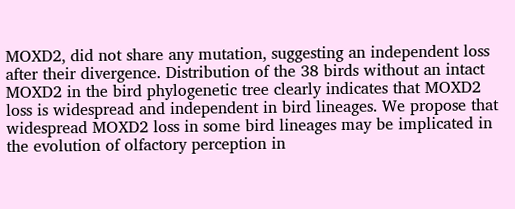MOXD2, did not share any mutation, suggesting an independent loss after their divergence. Distribution of the 38 birds without an intact MOXD2 in the bird phylogenetic tree clearly indicates that MOXD2 loss is widespread and independent in bird lineages. We propose that widespread MOXD2 loss in some bird lineages may be implicated in the evolution of olfactory perception in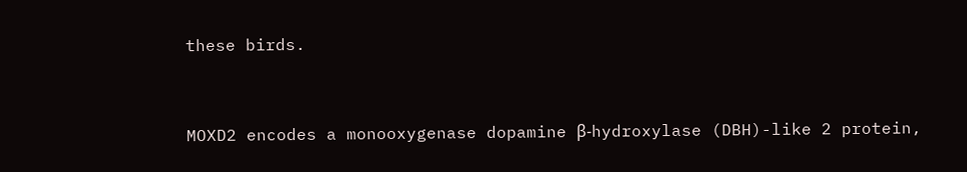these birds.


MOXD2 encodes a monooxygenase dopamine β-hydroxylase (DBH)-like 2 protein,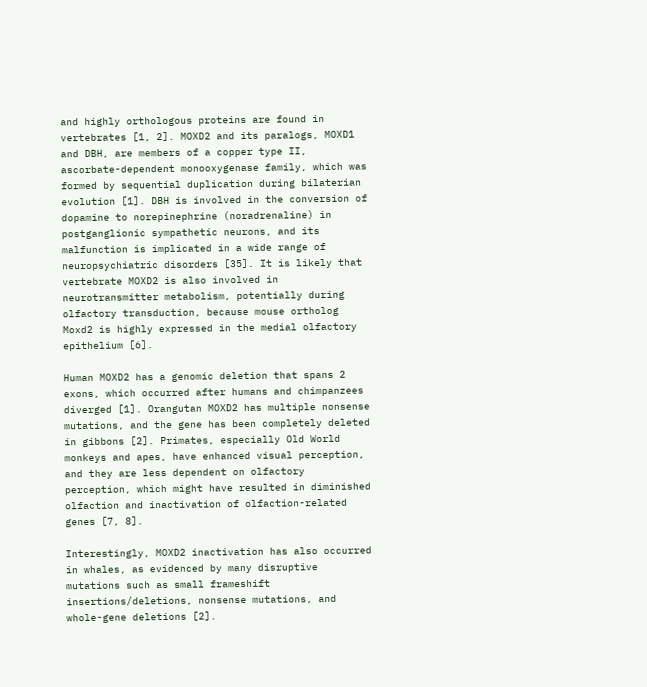and highly orthologous proteins are found in vertebrates [1, 2]. MOXD2 and its paralogs, MOXD1 and DBH, are members of a copper type II, ascorbate-dependent monooxygenase family, which was formed by sequential duplication during bilaterian evolution [1]. DBH is involved in the conversion of dopamine to norepinephrine (noradrenaline) in postganglionic sympathetic neurons, and its malfunction is implicated in a wide range of neuropsychiatric disorders [35]. It is likely that vertebrate MOXD2 is also involved in neurotransmitter metabolism, potentially during olfactory transduction, because mouse ortholog Moxd2 is highly expressed in the medial olfactory epithelium [6].

Human MOXD2 has a genomic deletion that spans 2 exons, which occurred after humans and chimpanzees diverged [1]. Orangutan MOXD2 has multiple nonsense mutations, and the gene has been completely deleted in gibbons [2]. Primates, especially Old World monkeys and apes, have enhanced visual perception, and they are less dependent on olfactory perception, which might have resulted in diminished olfaction and inactivation of olfaction-related genes [7, 8].

Interestingly, MOXD2 inactivation has also occurred in whales, as evidenced by many disruptive mutations such as small frameshift insertions/deletions, nonsense mutations, and whole-gene deletions [2].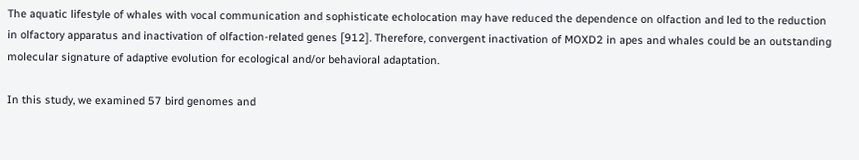The aquatic lifestyle of whales with vocal communication and sophisticate echolocation may have reduced the dependence on olfaction and led to the reduction in olfactory apparatus and inactivation of olfaction-related genes [912]. Therefore, convergent inactivation of MOXD2 in apes and whales could be an outstanding molecular signature of adaptive evolution for ecological and/or behavioral adaptation.

In this study, we examined 57 bird genomes and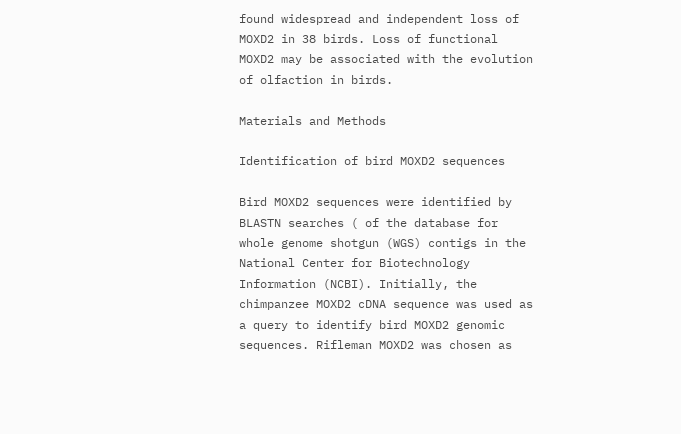found widespread and independent loss of MOXD2 in 38 birds. Loss of functional MOXD2 may be associated with the evolution of olfaction in birds.

Materials and Methods

Identification of bird MOXD2 sequences

Bird MOXD2 sequences were identified by BLASTN searches ( of the database for whole genome shotgun (WGS) contigs in the National Center for Biotechnology Information (NCBI). Initially, the chimpanzee MOXD2 cDNA sequence was used as a query to identify bird MOXD2 genomic sequences. Rifleman MOXD2 was chosen as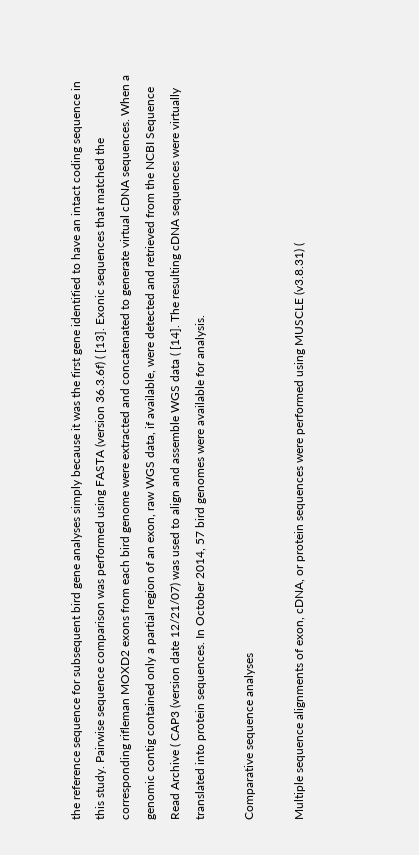the reference sequence for subsequent bird gene analyses simply because it was the first gene identified to have an intact coding sequence in this study. Pairwise sequence comparison was performed using FASTA (version 36.3.6f) ( [13]. Exonic sequences that matched the corresponding rifleman MOXD2 exons from each bird genome were extracted and concatenated to generate virtual cDNA sequences. When a genomic contig contained only a partial region of an exon, raw WGS data, if available, were detected and retrieved from the NCBI Sequence Read Archive ( CAP3 (version date 12/21/07) was used to align and assemble WGS data ( [14]. The resulting cDNA sequences were virtually translated into protein sequences. In October 2014, 57 bird genomes were available for analysis.

Comparative sequence analyses

Multiple sequence alignments of exon, cDNA, or protein sequences were performed using MUSCLE (v3.8.31) (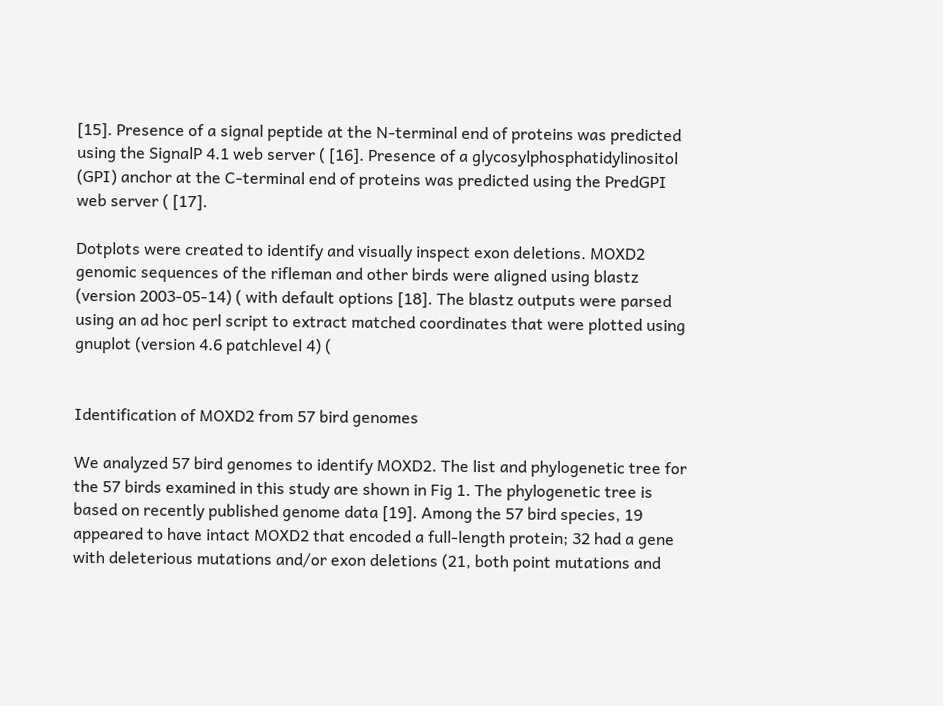[15]. Presence of a signal peptide at the N-terminal end of proteins was predicted using the SignalP 4.1 web server ( [16]. Presence of a glycosylphosphatidylinositol (GPI) anchor at the C-terminal end of proteins was predicted using the PredGPI web server ( [17].

Dotplots were created to identify and visually inspect exon deletions. MOXD2 genomic sequences of the rifleman and other birds were aligned using blastz (version 2003-05-14) ( with default options [18]. The blastz outputs were parsed using an ad hoc perl script to extract matched coordinates that were plotted using gnuplot (version 4.6 patchlevel 4) (


Identification of MOXD2 from 57 bird genomes

We analyzed 57 bird genomes to identify MOXD2. The list and phylogenetic tree for the 57 birds examined in this study are shown in Fig 1. The phylogenetic tree is based on recently published genome data [19]. Among the 57 bird species, 19 appeared to have intact MOXD2 that encoded a full-length protein; 32 had a gene with deleterious mutations and/or exon deletions (21, both point mutations and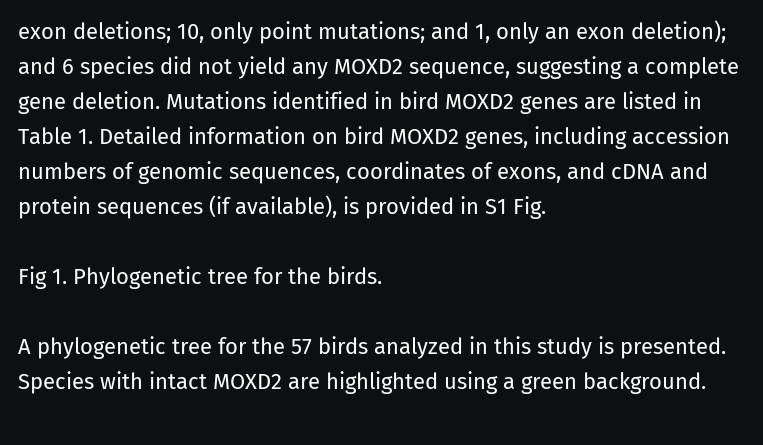exon deletions; 10, only point mutations; and 1, only an exon deletion); and 6 species did not yield any MOXD2 sequence, suggesting a complete gene deletion. Mutations identified in bird MOXD2 genes are listed in Table 1. Detailed information on bird MOXD2 genes, including accession numbers of genomic sequences, coordinates of exons, and cDNA and protein sequences (if available), is provided in S1 Fig.

Fig 1. Phylogenetic tree for the birds.

A phylogenetic tree for the 57 birds analyzed in this study is presented. Species with intact MOXD2 are highlighted using a green background.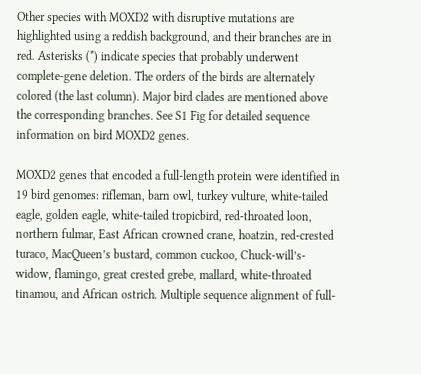Other species with MOXD2 with disruptive mutations are highlighted using a reddish background, and their branches are in red. Asterisks (*) indicate species that probably underwent complete-gene deletion. The orders of the birds are alternately colored (the last column). Major bird clades are mentioned above the corresponding branches. See S1 Fig for detailed sequence information on bird MOXD2 genes.

MOXD2 genes that encoded a full-length protein were identified in 19 bird genomes: rifleman, barn owl, turkey vulture, white-tailed eagle, golden eagle, white-tailed tropicbird, red-throated loon, northern fulmar, East African crowned crane, hoatzin, red-crested turaco, MacQueen’s bustard, common cuckoo, Chuck-will’s-widow, flamingo, great crested grebe, mallard, white-throated tinamou, and African ostrich. Multiple sequence alignment of full-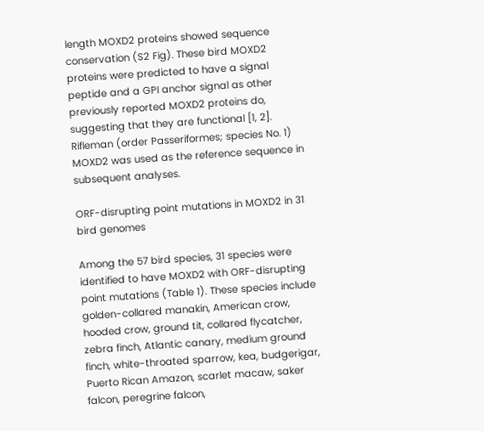length MOXD2 proteins showed sequence conservation (S2 Fig). These bird MOXD2 proteins were predicted to have a signal peptide and a GPI anchor signal as other previously reported MOXD2 proteins do, suggesting that they are functional [1, 2]. Rifleman (order Passeriformes; species No. 1) MOXD2 was used as the reference sequence in subsequent analyses.

ORF-disrupting point mutations in MOXD2 in 31 bird genomes

Among the 57 bird species, 31 species were identified to have MOXD2 with ORF-disrupting point mutations (Table 1). These species include golden-collared manakin, American crow, hooded crow, ground tit, collared flycatcher, zebra finch, Atlantic canary, medium ground finch, white-throated sparrow, kea, budgerigar, Puerto Rican Amazon, scarlet macaw, saker falcon, peregrine falcon,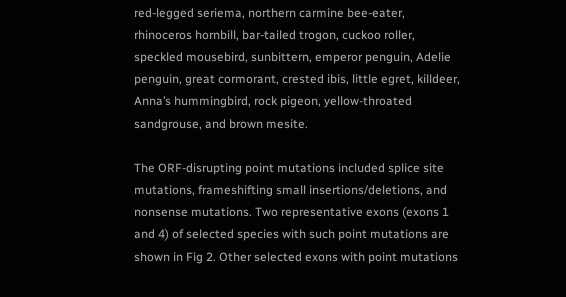red-legged seriema, northern carmine bee-eater, rhinoceros hornbill, bar-tailed trogon, cuckoo roller, speckled mousebird, sunbittern, emperor penguin, Adelie penguin, great cormorant, crested ibis, little egret, killdeer, Anna’s hummingbird, rock pigeon, yellow-throated sandgrouse, and brown mesite.

The ORF-disrupting point mutations included splice site mutations, frameshifting small insertions/deletions, and nonsense mutations. Two representative exons (exons 1 and 4) of selected species with such point mutations are shown in Fig 2. Other selected exons with point mutations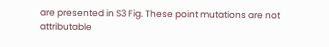are presented in S3 Fig. These point mutations are not attributable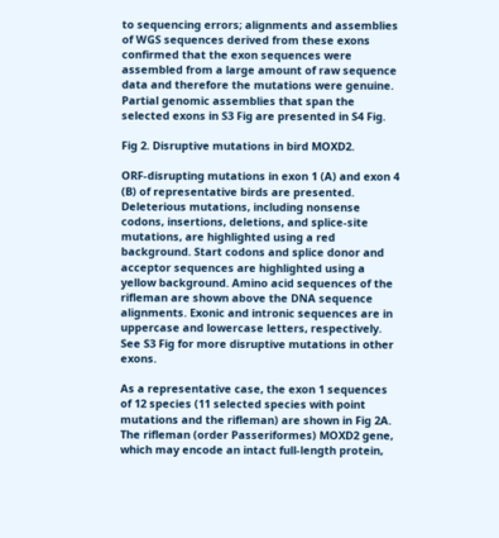to sequencing errors; alignments and assemblies of WGS sequences derived from these exons confirmed that the exon sequences were assembled from a large amount of raw sequence data and therefore the mutations were genuine. Partial genomic assemblies that span the selected exons in S3 Fig are presented in S4 Fig.

Fig 2. Disruptive mutations in bird MOXD2.

ORF-disrupting mutations in exon 1 (A) and exon 4 (B) of representative birds are presented. Deleterious mutations, including nonsense codons, insertions, deletions, and splice-site mutations, are highlighted using a red background. Start codons and splice donor and acceptor sequences are highlighted using a yellow background. Amino acid sequences of the rifleman are shown above the DNA sequence alignments. Exonic and intronic sequences are in uppercase and lowercase letters, respectively. See S3 Fig for more disruptive mutations in other exons.

As a representative case, the exon 1 sequences of 12 species (11 selected species with point mutations and the rifleman) are shown in Fig 2A. The rifleman (order Passeriformes) MOXD2 gene, which may encode an intact full-length protein,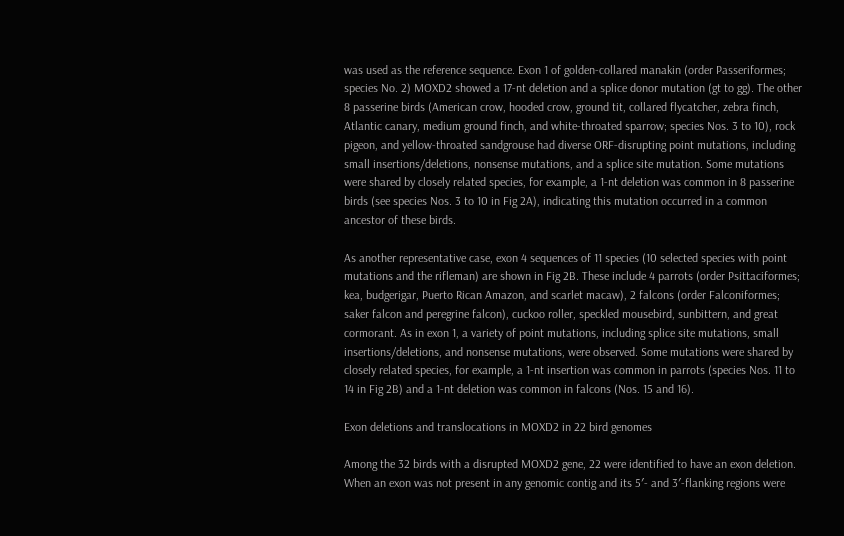was used as the reference sequence. Exon 1 of golden-collared manakin (order Passeriformes; species No. 2) MOXD2 showed a 17-nt deletion and a splice donor mutation (gt to gg). The other 8 passerine birds (American crow, hooded crow, ground tit, collared flycatcher, zebra finch, Atlantic canary, medium ground finch, and white-throated sparrow; species Nos. 3 to 10), rock pigeon, and yellow-throated sandgrouse had diverse ORF-disrupting point mutations, including small insertions/deletions, nonsense mutations, and a splice site mutation. Some mutations were shared by closely related species, for example, a 1-nt deletion was common in 8 passerine birds (see species Nos. 3 to 10 in Fig 2A), indicating this mutation occurred in a common ancestor of these birds.

As another representative case, exon 4 sequences of 11 species (10 selected species with point mutations and the rifleman) are shown in Fig 2B. These include 4 parrots (order Psittaciformes; kea, budgerigar, Puerto Rican Amazon, and scarlet macaw), 2 falcons (order Falconiformes; saker falcon and peregrine falcon), cuckoo roller, speckled mousebird, sunbittern, and great cormorant. As in exon 1, a variety of point mutations, including splice site mutations, small insertions/deletions, and nonsense mutations, were observed. Some mutations were shared by closely related species, for example, a 1-nt insertion was common in parrots (species Nos. 11 to 14 in Fig 2B) and a 1-nt deletion was common in falcons (Nos. 15 and 16).

Exon deletions and translocations in MOXD2 in 22 bird genomes

Among the 32 birds with a disrupted MOXD2 gene, 22 were identified to have an exon deletion. When an exon was not present in any genomic contig and its 5′- and 3′-flanking regions were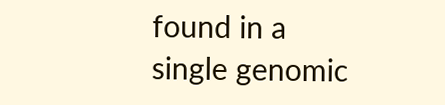found in a single genomic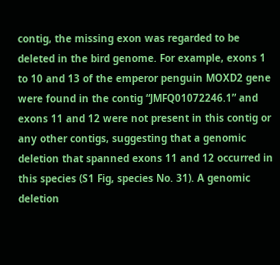contig, the missing exon was regarded to be deleted in the bird genome. For example, exons 1 to 10 and 13 of the emperor penguin MOXD2 gene were found in the contig “JMFQ01072246.1” and exons 11 and 12 were not present in this contig or any other contigs, suggesting that a genomic deletion that spanned exons 11 and 12 occurred in this species (S1 Fig, species No. 31). A genomic deletion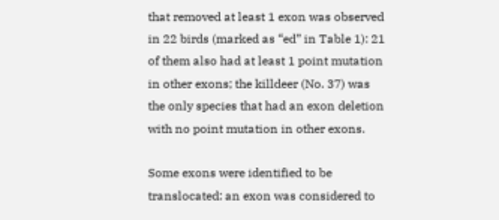that removed at least 1 exon was observed in 22 birds (marked as “ed” in Table 1): 21 of them also had at least 1 point mutation in other exons; the killdeer (No. 37) was the only species that had an exon deletion with no point mutation in other exons.

Some exons were identified to be translocated: an exon was considered to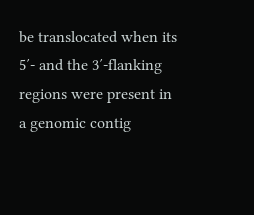be translocated when its 5′- and the 3′-flanking regions were present in a genomic contig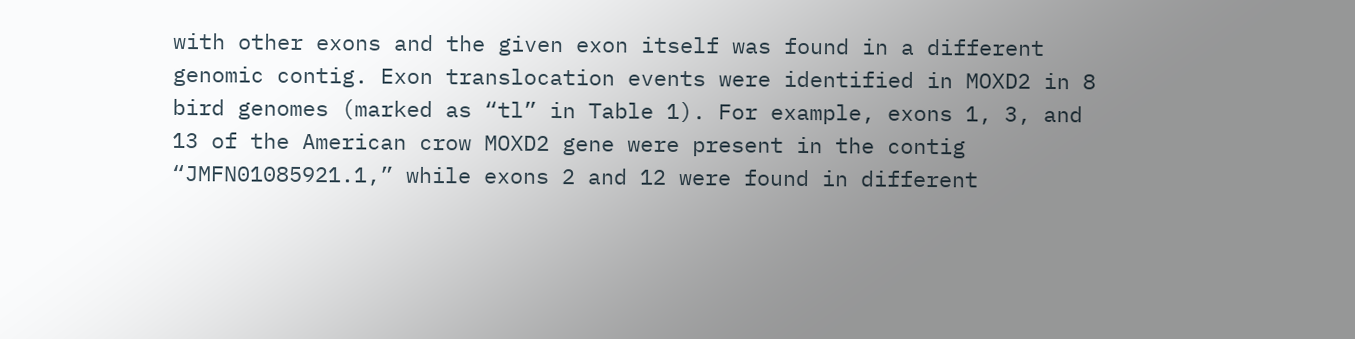with other exons and the given exon itself was found in a different genomic contig. Exon translocation events were identified in MOXD2 in 8 bird genomes (marked as “tl” in Table 1). For example, exons 1, 3, and 13 of the American crow MOXD2 gene were present in the contig “JMFN01085921.1,” while exons 2 and 12 were found in different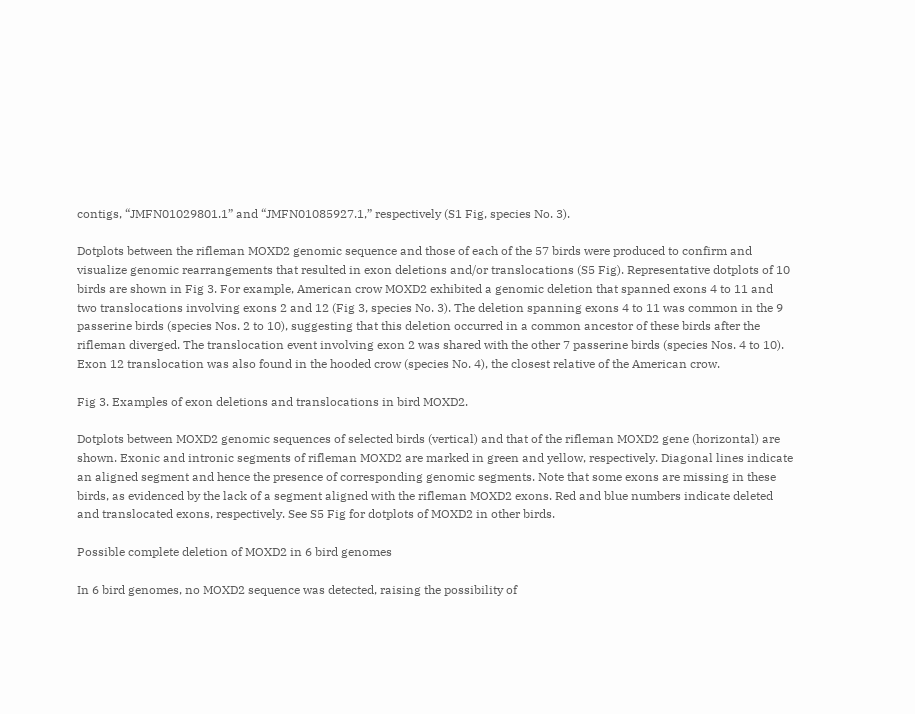contigs, “JMFN01029801.1” and “JMFN01085927.1,” respectively (S1 Fig, species No. 3).

Dotplots between the rifleman MOXD2 genomic sequence and those of each of the 57 birds were produced to confirm and visualize genomic rearrangements that resulted in exon deletions and/or translocations (S5 Fig). Representative dotplots of 10 birds are shown in Fig 3. For example, American crow MOXD2 exhibited a genomic deletion that spanned exons 4 to 11 and two translocations involving exons 2 and 12 (Fig 3, species No. 3). The deletion spanning exons 4 to 11 was common in the 9 passerine birds (species Nos. 2 to 10), suggesting that this deletion occurred in a common ancestor of these birds after the rifleman diverged. The translocation event involving exon 2 was shared with the other 7 passerine birds (species Nos. 4 to 10). Exon 12 translocation was also found in the hooded crow (species No. 4), the closest relative of the American crow.

Fig 3. Examples of exon deletions and translocations in bird MOXD2.

Dotplots between MOXD2 genomic sequences of selected birds (vertical) and that of the rifleman MOXD2 gene (horizontal) are shown. Exonic and intronic segments of rifleman MOXD2 are marked in green and yellow, respectively. Diagonal lines indicate an aligned segment and hence the presence of corresponding genomic segments. Note that some exons are missing in these birds, as evidenced by the lack of a segment aligned with the rifleman MOXD2 exons. Red and blue numbers indicate deleted and translocated exons, respectively. See S5 Fig for dotplots of MOXD2 in other birds.

Possible complete deletion of MOXD2 in 6 bird genomes

In 6 bird genomes, no MOXD2 sequence was detected, raising the possibility of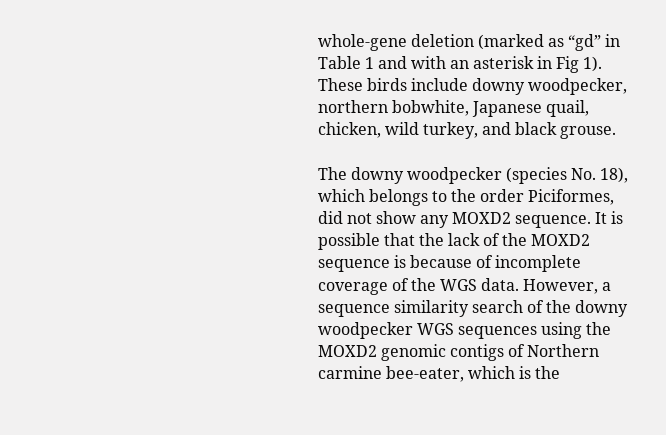whole-gene deletion (marked as “gd” in Table 1 and with an asterisk in Fig 1). These birds include downy woodpecker, northern bobwhite, Japanese quail, chicken, wild turkey, and black grouse.

The downy woodpecker (species No. 18), which belongs to the order Piciformes, did not show any MOXD2 sequence. It is possible that the lack of the MOXD2 sequence is because of incomplete coverage of the WGS data. However, a sequence similarity search of the downy woodpecker WGS sequences using the MOXD2 genomic contigs of Northern carmine bee-eater, which is the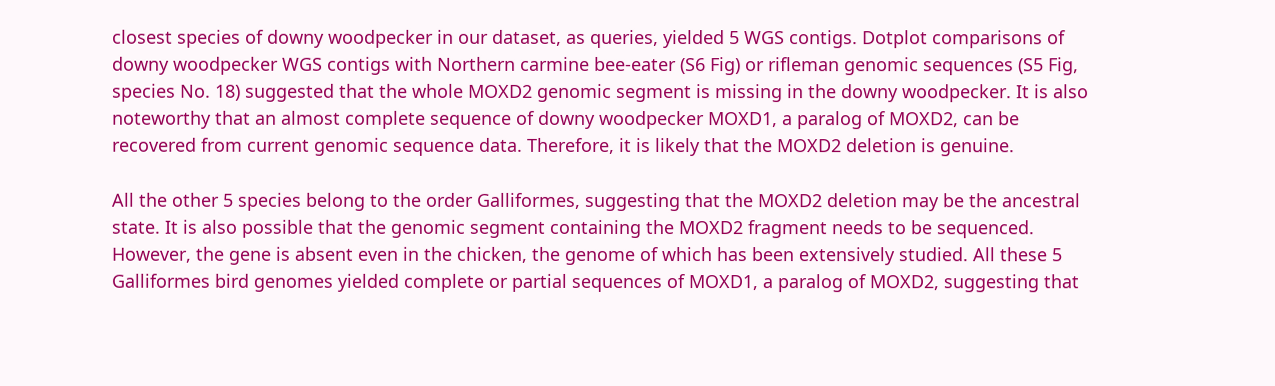closest species of downy woodpecker in our dataset, as queries, yielded 5 WGS contigs. Dotplot comparisons of downy woodpecker WGS contigs with Northern carmine bee-eater (S6 Fig) or rifleman genomic sequences (S5 Fig, species No. 18) suggested that the whole MOXD2 genomic segment is missing in the downy woodpecker. It is also noteworthy that an almost complete sequence of downy woodpecker MOXD1, a paralog of MOXD2, can be recovered from current genomic sequence data. Therefore, it is likely that the MOXD2 deletion is genuine.

All the other 5 species belong to the order Galliformes, suggesting that the MOXD2 deletion may be the ancestral state. It is also possible that the genomic segment containing the MOXD2 fragment needs to be sequenced. However, the gene is absent even in the chicken, the genome of which has been extensively studied. All these 5 Galliformes bird genomes yielded complete or partial sequences of MOXD1, a paralog of MOXD2, suggesting that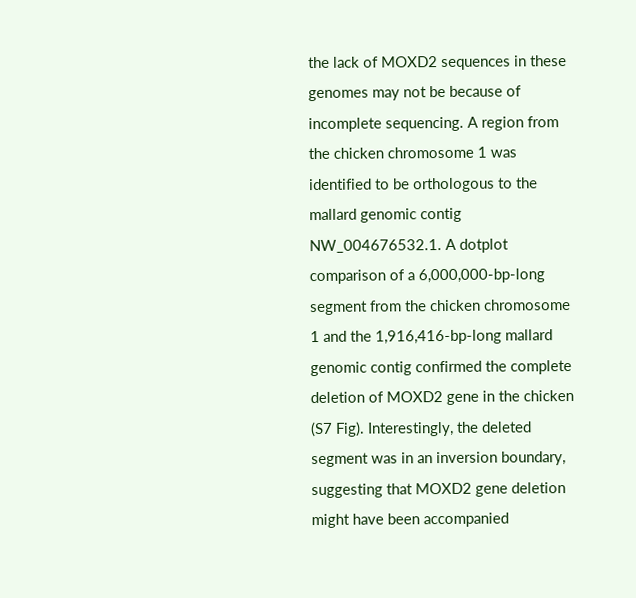the lack of MOXD2 sequences in these genomes may not be because of incomplete sequencing. A region from the chicken chromosome 1 was identified to be orthologous to the mallard genomic contig NW_004676532.1. A dotplot comparison of a 6,000,000-bp-long segment from the chicken chromosome 1 and the 1,916,416-bp-long mallard genomic contig confirmed the complete deletion of MOXD2 gene in the chicken (S7 Fig). Interestingly, the deleted segment was in an inversion boundary, suggesting that MOXD2 gene deletion might have been accompanied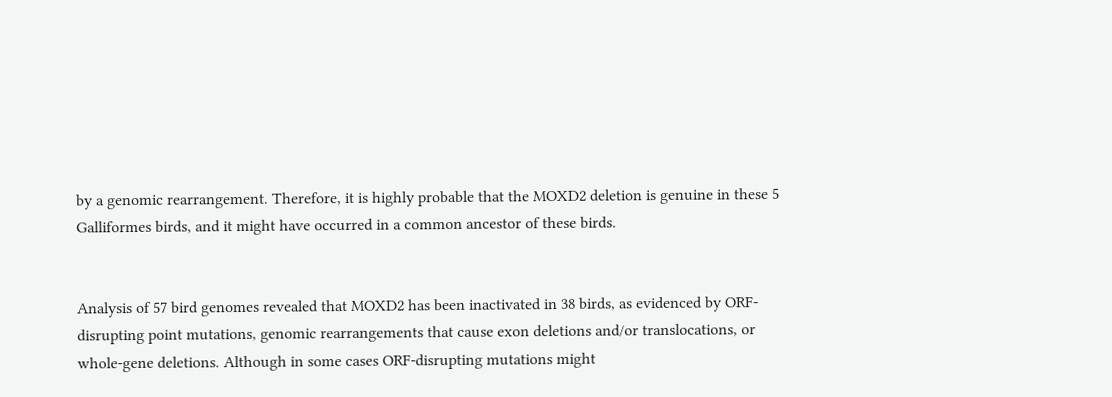by a genomic rearrangement. Therefore, it is highly probable that the MOXD2 deletion is genuine in these 5 Galliformes birds, and it might have occurred in a common ancestor of these birds.


Analysis of 57 bird genomes revealed that MOXD2 has been inactivated in 38 birds, as evidenced by ORF-disrupting point mutations, genomic rearrangements that cause exon deletions and/or translocations, or whole-gene deletions. Although in some cases ORF-disrupting mutations might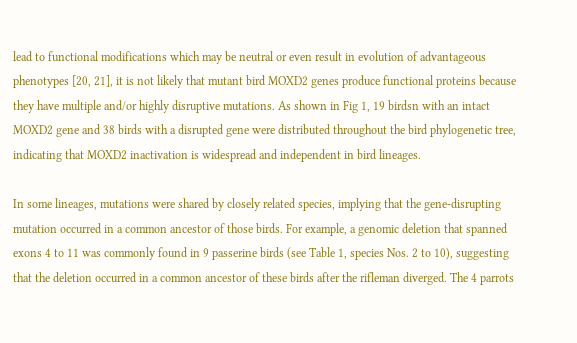lead to functional modifications which may be neutral or even result in evolution of advantageous phenotypes [20, 21], it is not likely that mutant bird MOXD2 genes produce functional proteins because they have multiple and/or highly disruptive mutations. As shown in Fig 1, 19 birdsn with an intact MOXD2 gene and 38 birds with a disrupted gene were distributed throughout the bird phylogenetic tree, indicating that MOXD2 inactivation is widespread and independent in bird lineages.

In some lineages, mutations were shared by closely related species, implying that the gene-disrupting mutation occurred in a common ancestor of those birds. For example, a genomic deletion that spanned exons 4 to 11 was commonly found in 9 passerine birds (see Table 1, species Nos. 2 to 10), suggesting that the deletion occurred in a common ancestor of these birds after the rifleman diverged. The 4 parrots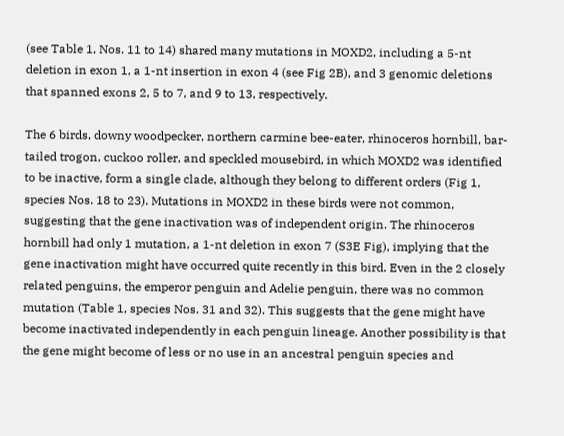(see Table 1, Nos. 11 to 14) shared many mutations in MOXD2, including a 5-nt deletion in exon 1, a 1-nt insertion in exon 4 (see Fig 2B), and 3 genomic deletions that spanned exons 2, 5 to 7, and 9 to 13, respectively.

The 6 birds, downy woodpecker, northern carmine bee-eater, rhinoceros hornbill, bar-tailed trogon, cuckoo roller, and speckled mousebird, in which MOXD2 was identified to be inactive, form a single clade, although they belong to different orders (Fig 1, species Nos. 18 to 23). Mutations in MOXD2 in these birds were not common, suggesting that the gene inactivation was of independent origin. The rhinoceros hornbill had only 1 mutation, a 1-nt deletion in exon 7 (S3E Fig), implying that the gene inactivation might have occurred quite recently in this bird. Even in the 2 closely related penguins, the emperor penguin and Adelie penguin, there was no common mutation (Table 1, species Nos. 31 and 32). This suggests that the gene might have become inactivated independently in each penguin lineage. Another possibility is that the gene might become of less or no use in an ancestral penguin species and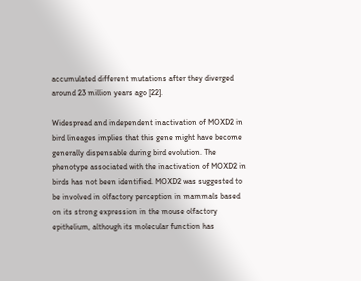accumulated different mutations after they diverged around 23 million years ago [22].

Widespread and independent inactivation of MOXD2 in bird lineages implies that this gene might have become generally dispensable during bird evolution. The phenotype associated with the inactivation of MOXD2 in birds has not been identified. MOXD2 was suggested to be involved in olfactory perception in mammals based on its strong expression in the mouse olfactory epithelium, although its molecular function has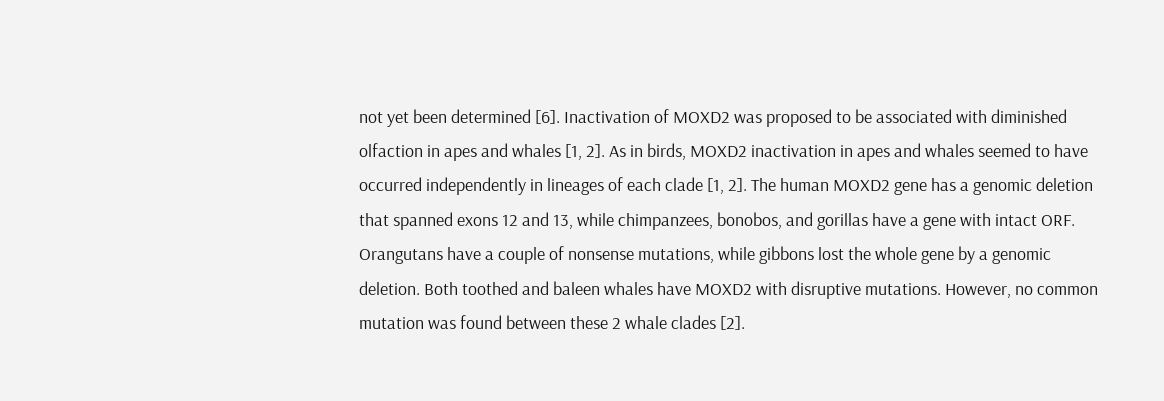not yet been determined [6]. Inactivation of MOXD2 was proposed to be associated with diminished olfaction in apes and whales [1, 2]. As in birds, MOXD2 inactivation in apes and whales seemed to have occurred independently in lineages of each clade [1, 2]. The human MOXD2 gene has a genomic deletion that spanned exons 12 and 13, while chimpanzees, bonobos, and gorillas have a gene with intact ORF. Orangutans have a couple of nonsense mutations, while gibbons lost the whole gene by a genomic deletion. Both toothed and baleen whales have MOXD2 with disruptive mutations. However, no common mutation was found between these 2 whale clades [2].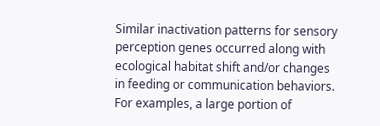Similar inactivation patterns for sensory perception genes occurred along with ecological habitat shift and/or changes in feeding or communication behaviors. For examples, a large portion of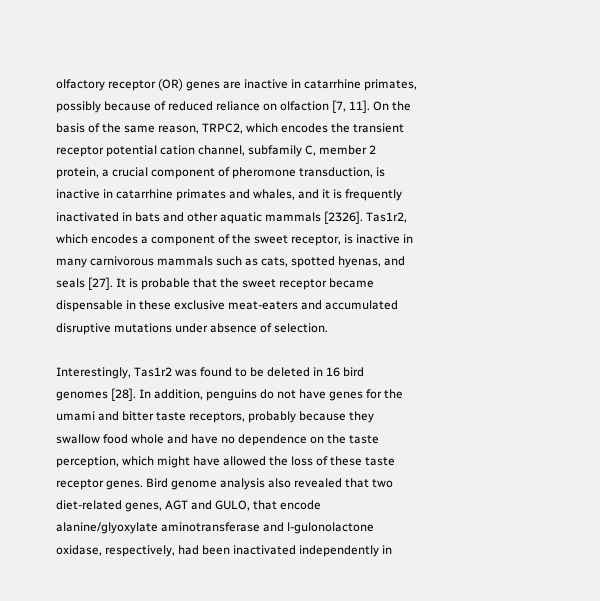olfactory receptor (OR) genes are inactive in catarrhine primates, possibly because of reduced reliance on olfaction [7, 11]. On the basis of the same reason, TRPC2, which encodes the transient receptor potential cation channel, subfamily C, member 2 protein, a crucial component of pheromone transduction, is inactive in catarrhine primates and whales, and it is frequently inactivated in bats and other aquatic mammals [2326]. Tas1r2, which encodes a component of the sweet receptor, is inactive in many carnivorous mammals such as cats, spotted hyenas, and seals [27]. It is probable that the sweet receptor became dispensable in these exclusive meat-eaters and accumulated disruptive mutations under absence of selection.

Interestingly, Tas1r2 was found to be deleted in 16 bird genomes [28]. In addition, penguins do not have genes for the umami and bitter taste receptors, probably because they swallow food whole and have no dependence on the taste perception, which might have allowed the loss of these taste receptor genes. Bird genome analysis also revealed that two diet-related genes, AGT and GULO, that encode alanine/glyoxylate aminotransferase and l-gulonolactone oxidase, respectively, had been inactivated independently in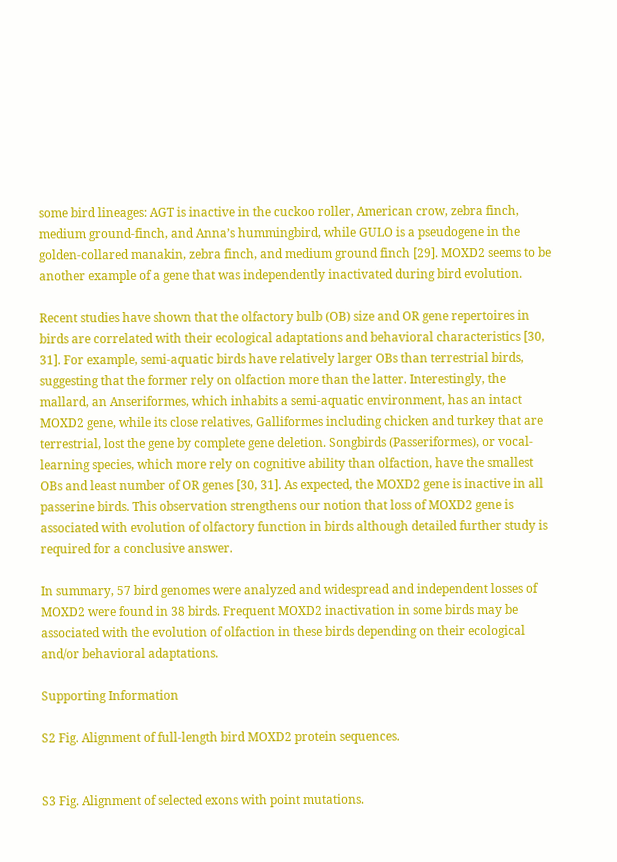some bird lineages: AGT is inactive in the cuckoo roller, American crow, zebra finch, medium ground-finch, and Anna’s hummingbird, while GULO is a pseudogene in the golden-collared manakin, zebra finch, and medium ground finch [29]. MOXD2 seems to be another example of a gene that was independently inactivated during bird evolution.

Recent studies have shown that the olfactory bulb (OB) size and OR gene repertoires in birds are correlated with their ecological adaptations and behavioral characteristics [30, 31]. For example, semi-aquatic birds have relatively larger OBs than terrestrial birds, suggesting that the former rely on olfaction more than the latter. Interestingly, the mallard, an Anseriformes, which inhabits a semi-aquatic environment, has an intact MOXD2 gene, while its close relatives, Galliformes including chicken and turkey that are terrestrial, lost the gene by complete gene deletion. Songbirds (Passeriformes), or vocal-learning species, which more rely on cognitive ability than olfaction, have the smallest OBs and least number of OR genes [30, 31]. As expected, the MOXD2 gene is inactive in all passerine birds. This observation strengthens our notion that loss of MOXD2 gene is associated with evolution of olfactory function in birds although detailed further study is required for a conclusive answer.

In summary, 57 bird genomes were analyzed and widespread and independent losses of MOXD2 were found in 38 birds. Frequent MOXD2 inactivation in some birds may be associated with the evolution of olfaction in these birds depending on their ecological and/or behavioral adaptations.

Supporting Information

S2 Fig. Alignment of full-length bird MOXD2 protein sequences.


S3 Fig. Alignment of selected exons with point mutations.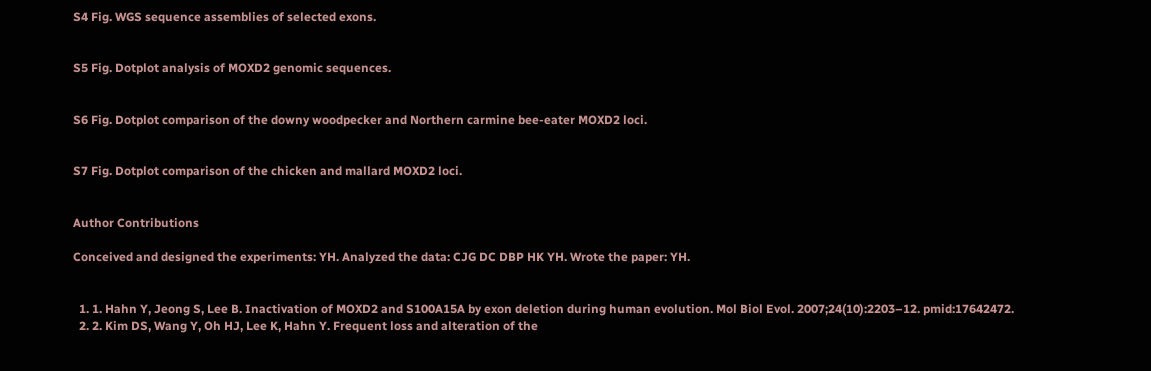S4 Fig. WGS sequence assemblies of selected exons.


S5 Fig. Dotplot analysis of MOXD2 genomic sequences.


S6 Fig. Dotplot comparison of the downy woodpecker and Northern carmine bee-eater MOXD2 loci.


S7 Fig. Dotplot comparison of the chicken and mallard MOXD2 loci.


Author Contributions

Conceived and designed the experiments: YH. Analyzed the data: CJG DC DBP HK YH. Wrote the paper: YH.


  1. 1. Hahn Y, Jeong S, Lee B. Inactivation of MOXD2 and S100A15A by exon deletion during human evolution. Mol Biol Evol. 2007;24(10):2203–12. pmid:17642472.
  2. 2. Kim DS, Wang Y, Oh HJ, Lee K, Hahn Y. Frequent loss and alteration of the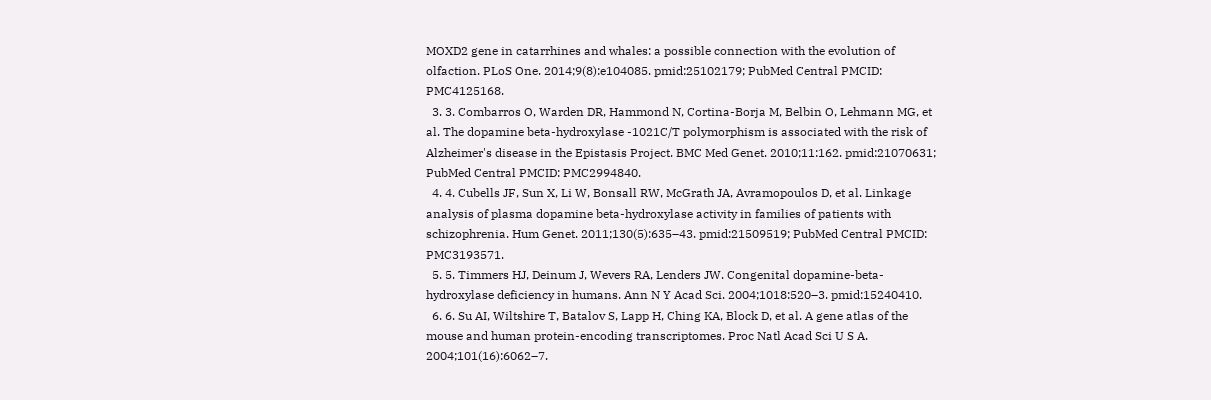MOXD2 gene in catarrhines and whales: a possible connection with the evolution of olfaction. PLoS One. 2014;9(8):e104085. pmid:25102179; PubMed Central PMCID: PMC4125168.
  3. 3. Combarros O, Warden DR, Hammond N, Cortina-Borja M, Belbin O, Lehmann MG, et al. The dopamine beta-hydroxylase -1021C/T polymorphism is associated with the risk of Alzheimer's disease in the Epistasis Project. BMC Med Genet. 2010;11:162. pmid:21070631; PubMed Central PMCID: PMC2994840.
  4. 4. Cubells JF, Sun X, Li W, Bonsall RW, McGrath JA, Avramopoulos D, et al. Linkage analysis of plasma dopamine beta-hydroxylase activity in families of patients with schizophrenia. Hum Genet. 2011;130(5):635–43. pmid:21509519; PubMed Central PMCID: PMC3193571.
  5. 5. Timmers HJ, Deinum J, Wevers RA, Lenders JW. Congenital dopamine-beta-hydroxylase deficiency in humans. Ann N Y Acad Sci. 2004;1018:520–3. pmid:15240410.
  6. 6. Su AI, Wiltshire T, Batalov S, Lapp H, Ching KA, Block D, et al. A gene atlas of the mouse and human protein-encoding transcriptomes. Proc Natl Acad Sci U S A. 2004;101(16):6062–7.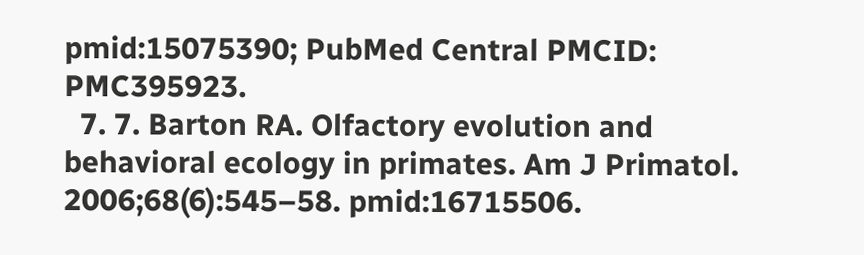pmid:15075390; PubMed Central PMCID: PMC395923.
  7. 7. Barton RA. Olfactory evolution and behavioral ecology in primates. Am J Primatol. 2006;68(6):545–58. pmid:16715506.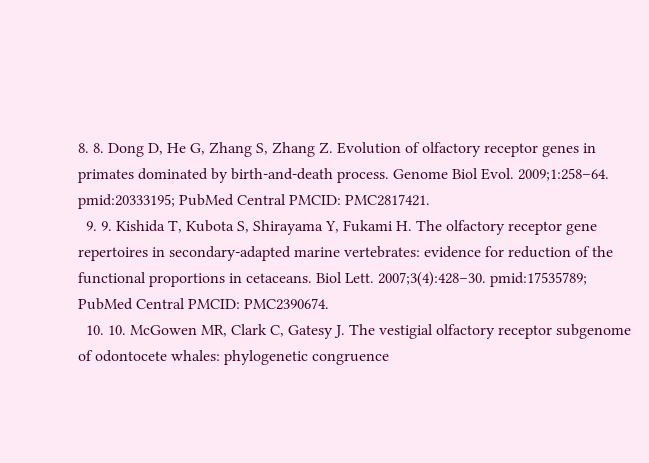8. 8. Dong D, He G, Zhang S, Zhang Z. Evolution of olfactory receptor genes in primates dominated by birth-and-death process. Genome Biol Evol. 2009;1:258–64. pmid:20333195; PubMed Central PMCID: PMC2817421.
  9. 9. Kishida T, Kubota S, Shirayama Y, Fukami H. The olfactory receptor gene repertoires in secondary-adapted marine vertebrates: evidence for reduction of the functional proportions in cetaceans. Biol Lett. 2007;3(4):428–30. pmid:17535789; PubMed Central PMCID: PMC2390674.
  10. 10. McGowen MR, Clark C, Gatesy J. The vestigial olfactory receptor subgenome of odontocete whales: phylogenetic congruence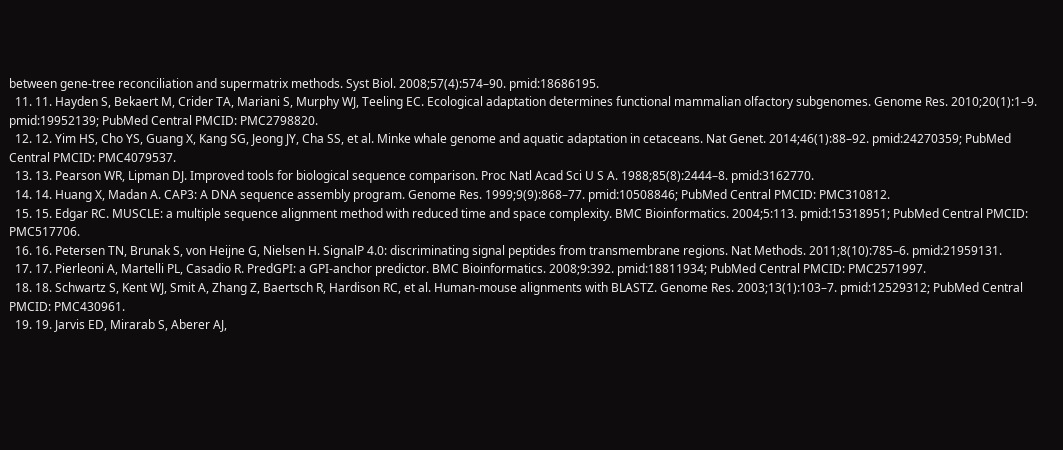between gene-tree reconciliation and supermatrix methods. Syst Biol. 2008;57(4):574–90. pmid:18686195.
  11. 11. Hayden S, Bekaert M, Crider TA, Mariani S, Murphy WJ, Teeling EC. Ecological adaptation determines functional mammalian olfactory subgenomes. Genome Res. 2010;20(1):1–9. pmid:19952139; PubMed Central PMCID: PMC2798820.
  12. 12. Yim HS, Cho YS, Guang X, Kang SG, Jeong JY, Cha SS, et al. Minke whale genome and aquatic adaptation in cetaceans. Nat Genet. 2014;46(1):88–92. pmid:24270359; PubMed Central PMCID: PMC4079537.
  13. 13. Pearson WR, Lipman DJ. Improved tools for biological sequence comparison. Proc Natl Acad Sci U S A. 1988;85(8):2444–8. pmid:3162770.
  14. 14. Huang X, Madan A. CAP3: A DNA sequence assembly program. Genome Res. 1999;9(9):868–77. pmid:10508846; PubMed Central PMCID: PMC310812.
  15. 15. Edgar RC. MUSCLE: a multiple sequence alignment method with reduced time and space complexity. BMC Bioinformatics. 2004;5:113. pmid:15318951; PubMed Central PMCID: PMC517706.
  16. 16. Petersen TN, Brunak S, von Heijne G, Nielsen H. SignalP 4.0: discriminating signal peptides from transmembrane regions. Nat Methods. 2011;8(10):785–6. pmid:21959131.
  17. 17. Pierleoni A, Martelli PL, Casadio R. PredGPI: a GPI-anchor predictor. BMC Bioinformatics. 2008;9:392. pmid:18811934; PubMed Central PMCID: PMC2571997.
  18. 18. Schwartz S, Kent WJ, Smit A, Zhang Z, Baertsch R, Hardison RC, et al. Human-mouse alignments with BLASTZ. Genome Res. 2003;13(1):103–7. pmid:12529312; PubMed Central PMCID: PMC430961.
  19. 19. Jarvis ED, Mirarab S, Aberer AJ,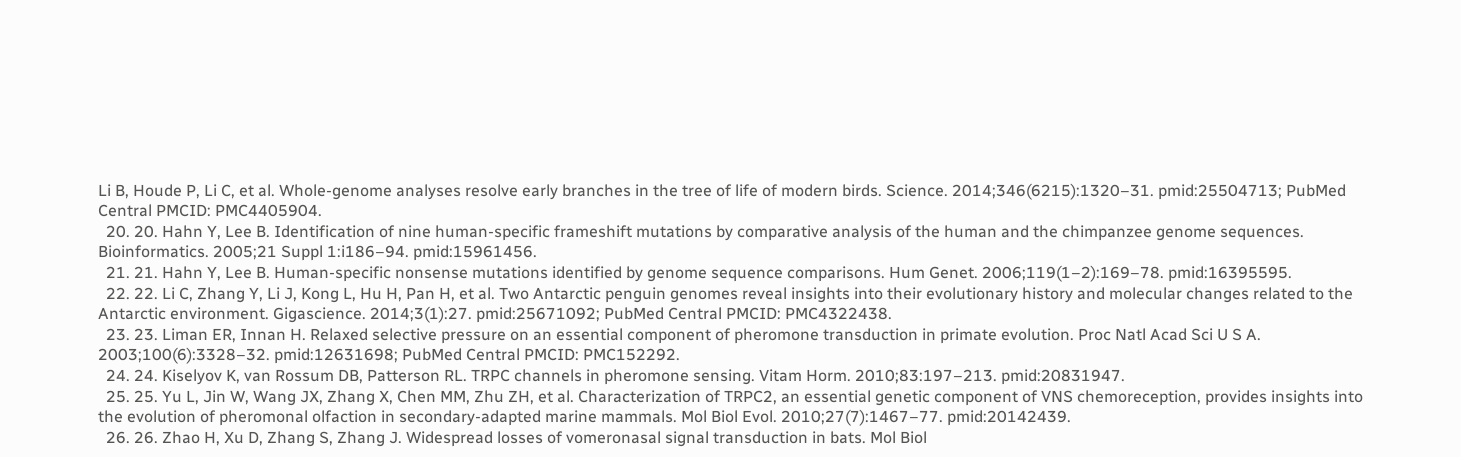Li B, Houde P, Li C, et al. Whole-genome analyses resolve early branches in the tree of life of modern birds. Science. 2014;346(6215):1320–31. pmid:25504713; PubMed Central PMCID: PMC4405904.
  20. 20. Hahn Y, Lee B. Identification of nine human-specific frameshift mutations by comparative analysis of the human and the chimpanzee genome sequences. Bioinformatics. 2005;21 Suppl 1:i186–94. pmid:15961456.
  21. 21. Hahn Y, Lee B. Human-specific nonsense mutations identified by genome sequence comparisons. Hum Genet. 2006;119(1–2):169–78. pmid:16395595.
  22. 22. Li C, Zhang Y, Li J, Kong L, Hu H, Pan H, et al. Two Antarctic penguin genomes reveal insights into their evolutionary history and molecular changes related to the Antarctic environment. Gigascience. 2014;3(1):27. pmid:25671092; PubMed Central PMCID: PMC4322438.
  23. 23. Liman ER, Innan H. Relaxed selective pressure on an essential component of pheromone transduction in primate evolution. Proc Natl Acad Sci U S A. 2003;100(6):3328–32. pmid:12631698; PubMed Central PMCID: PMC152292.
  24. 24. Kiselyov K, van Rossum DB, Patterson RL. TRPC channels in pheromone sensing. Vitam Horm. 2010;83:197–213. pmid:20831947.
  25. 25. Yu L, Jin W, Wang JX, Zhang X, Chen MM, Zhu ZH, et al. Characterization of TRPC2, an essential genetic component of VNS chemoreception, provides insights into the evolution of pheromonal olfaction in secondary-adapted marine mammals. Mol Biol Evol. 2010;27(7):1467–77. pmid:20142439.
  26. 26. Zhao H, Xu D, Zhang S, Zhang J. Widespread losses of vomeronasal signal transduction in bats. Mol Biol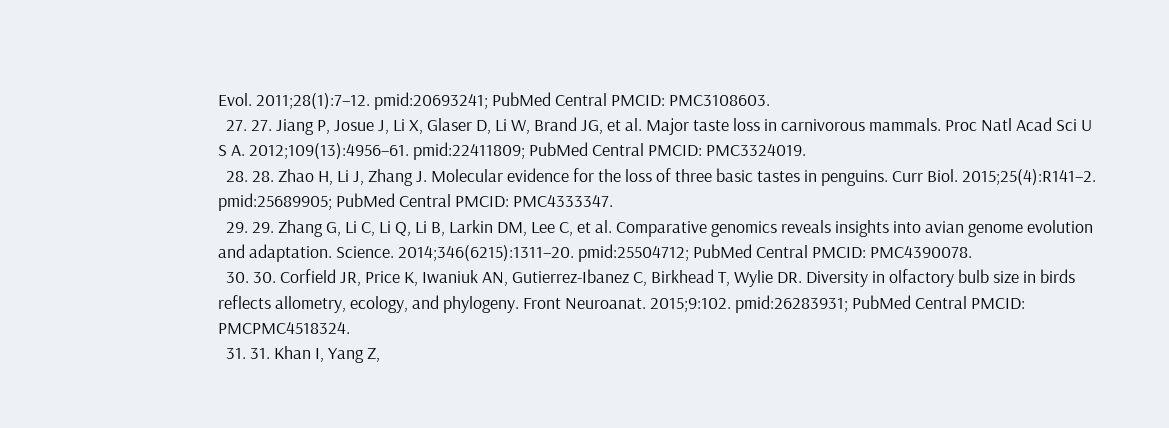Evol. 2011;28(1):7–12. pmid:20693241; PubMed Central PMCID: PMC3108603.
  27. 27. Jiang P, Josue J, Li X, Glaser D, Li W, Brand JG, et al. Major taste loss in carnivorous mammals. Proc Natl Acad Sci U S A. 2012;109(13):4956–61. pmid:22411809; PubMed Central PMCID: PMC3324019.
  28. 28. Zhao H, Li J, Zhang J. Molecular evidence for the loss of three basic tastes in penguins. Curr Biol. 2015;25(4):R141–2. pmid:25689905; PubMed Central PMCID: PMC4333347.
  29. 29. Zhang G, Li C, Li Q, Li B, Larkin DM, Lee C, et al. Comparative genomics reveals insights into avian genome evolution and adaptation. Science. 2014;346(6215):1311–20. pmid:25504712; PubMed Central PMCID: PMC4390078.
  30. 30. Corfield JR, Price K, Iwaniuk AN, Gutierrez-Ibanez C, Birkhead T, Wylie DR. Diversity in olfactory bulb size in birds reflects allometry, ecology, and phylogeny. Front Neuroanat. 2015;9:102. pmid:26283931; PubMed Central PMCID: PMCPMC4518324.
  31. 31. Khan I, Yang Z,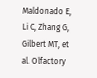Maldonado E, Li C, Zhang G, Gilbert MT, et al. Olfactory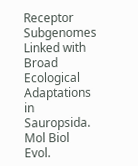Receptor Subgenomes Linked with Broad Ecological Adaptations in Sauropsida. Mol Biol Evol.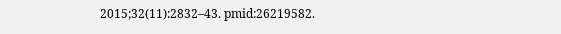2015;32(11):2832–43. pmid:26219582.